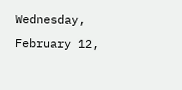Wednesday, February 12,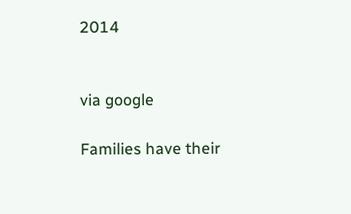2014


via google

Families have their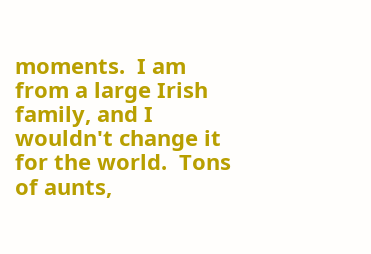moments.  I am from a large Irish family, and I wouldn't change it for the world.  Tons of aunts,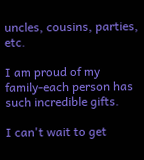uncles, cousins, parties, etc.

I am proud of my family-each person has such incredible gifts.

I can't wait to get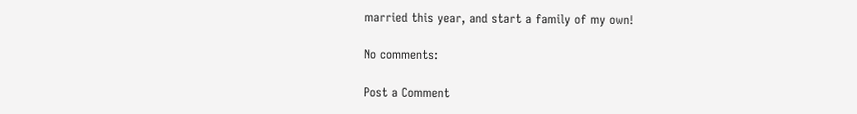married this year, and start a family of my own!

No comments:

Post a Comment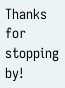Thanks for stopping by!